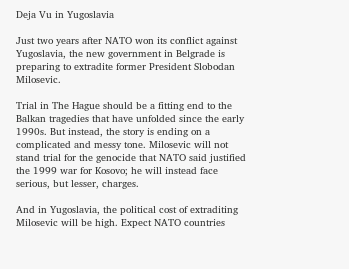Deja Vu in Yugoslavia

Just two years after NATO won its conflict against Yugoslavia, the new government in Belgrade is preparing to extradite former President Slobodan Milosevic.

Trial in The Hague should be a fitting end to the Balkan tragedies that have unfolded since the early 1990s. But instead, the story is ending on a complicated and messy tone. Milosevic will not stand trial for the genocide that NATO said justified the 1999 war for Kosovo; he will instead face serious, but lesser, charges.

And in Yugoslavia, the political cost of extraditing Milosevic will be high. Expect NATO countries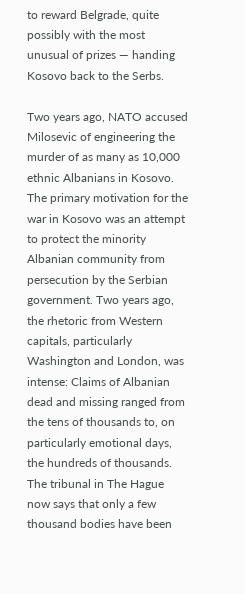to reward Belgrade, quite possibly with the most unusual of prizes — handing Kosovo back to the Serbs.

Two years ago, NATO accused Milosevic of engineering the murder of as many as 10,000 ethnic Albanians in Kosovo. The primary motivation for the war in Kosovo was an attempt to protect the minority Albanian community from persecution by the Serbian government. Two years ago, the rhetoric from Western capitals, particularly Washington and London, was intense: Claims of Albanian dead and missing ranged from the tens of thousands to, on particularly emotional days, the hundreds of thousands. The tribunal in The Hague now says that only a few thousand bodies have been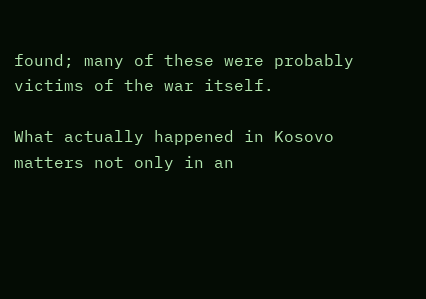found; many of these were probably victims of the war itself.

What actually happened in Kosovo matters not only in an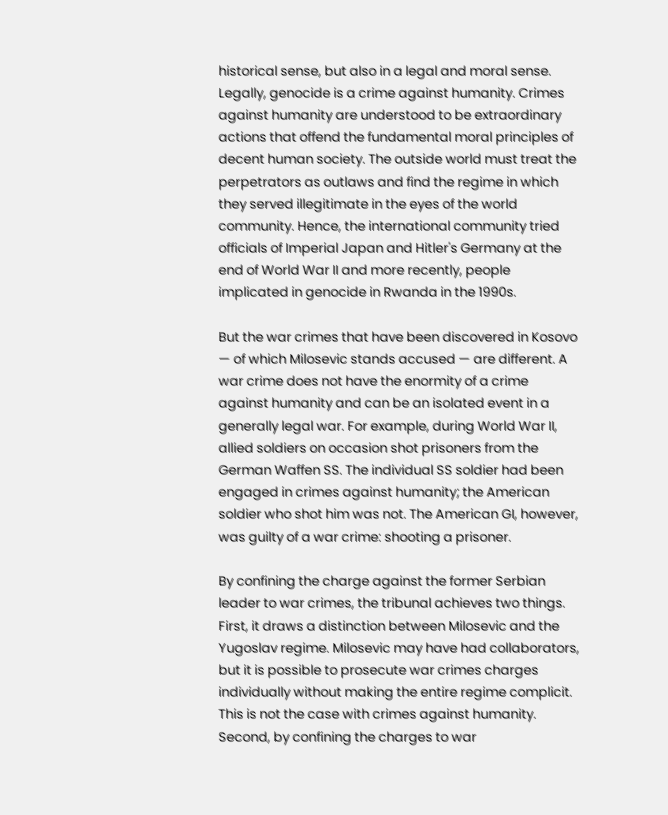historical sense, but also in a legal and moral sense. Legally, genocide is a crime against humanity. Crimes against humanity are understood to be extraordinary actions that offend the fundamental moral principles of decent human society. The outside world must treat the perpetrators as outlaws and find the regime in which they served illegitimate in the eyes of the world community. Hence, the international community tried officials of Imperial Japan and Hitler's Germany at the end of World War II and more recently, people implicated in genocide in Rwanda in the 1990s.

But the war crimes that have been discovered in Kosovo — of which Milosevic stands accused — are different. A war crime does not have the enormity of a crime against humanity and can be an isolated event in a generally legal war. For example, during World War II, allied soldiers on occasion shot prisoners from the German Waffen SS. The individual SS soldier had been engaged in crimes against humanity; the American soldier who shot him was not. The American GI, however, was guilty of a war crime: shooting a prisoner.

By confining the charge against the former Serbian leader to war crimes, the tribunal achieves two things. First, it draws a distinction between Milosevic and the Yugoslav regime. Milosevic may have had collaborators, but it is possible to prosecute war crimes charges individually without making the entire regime complicit. This is not the case with crimes against humanity. Second, by confining the charges to war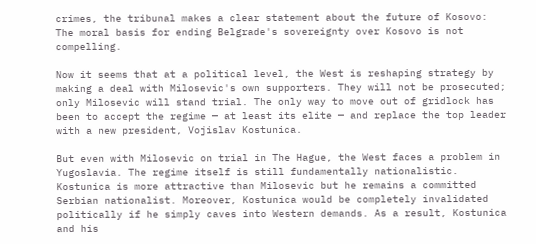crimes, the tribunal makes a clear statement about the future of Kosovo: The moral basis for ending Belgrade's sovereignty over Kosovo is not compelling.

Now it seems that at a political level, the West is reshaping strategy by making a deal with Milosevic's own supporters. They will not be prosecuted; only Milosevic will stand trial. The only way to move out of gridlock has been to accept the regime — at least its elite — and replace the top leader with a new president, Vojislav Kostunica.

But even with Milosevic on trial in The Hague, the West faces a problem in Yugoslavia. The regime itself is still fundamentally nationalistic. Kostunica is more attractive than Milosevic but he remains a committed Serbian nationalist. Moreover, Kostunica would be completely invalidated politically if he simply caves into Western demands. As a result, Kostunica and his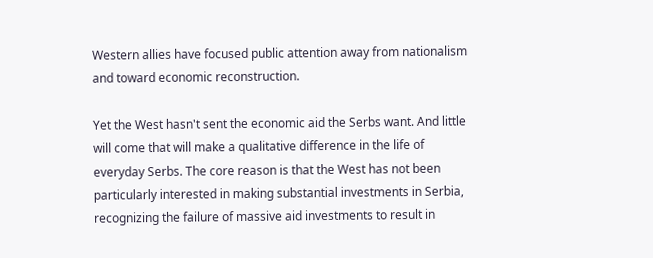Western allies have focused public attention away from nationalism and toward economic reconstruction.

Yet the West hasn't sent the economic aid the Serbs want. And little will come that will make a qualitative difference in the life of everyday Serbs. The core reason is that the West has not been particularly interested in making substantial investments in Serbia, recognizing the failure of massive aid investments to result in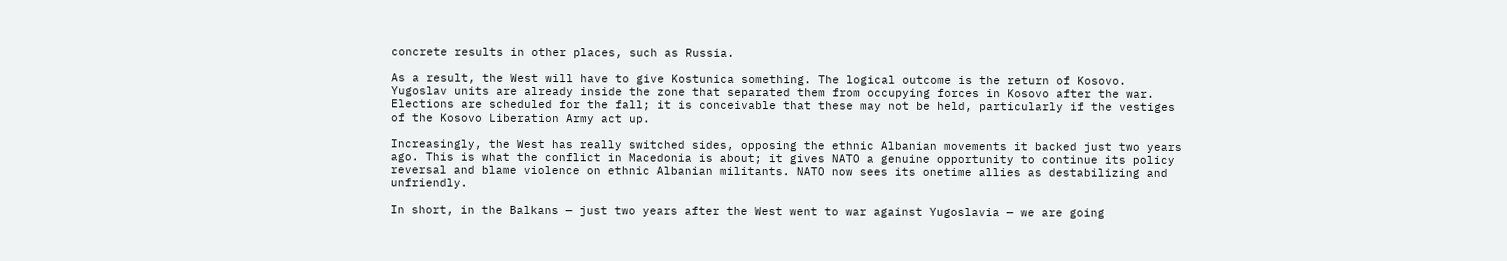concrete results in other places, such as Russia.

As a result, the West will have to give Kostunica something. The logical outcome is the return of Kosovo. Yugoslav units are already inside the zone that separated them from occupying forces in Kosovo after the war. Elections are scheduled for the fall; it is conceivable that these may not be held, particularly if the vestiges of the Kosovo Liberation Army act up.

Increasingly, the West has really switched sides, opposing the ethnic Albanian movements it backed just two years ago. This is what the conflict in Macedonia is about; it gives NATO a genuine opportunity to continue its policy reversal and blame violence on ethnic Albanian militants. NATO now sees its onetime allies as destabilizing and unfriendly.

In short, in the Balkans — just two years after the West went to war against Yugoslavia — we are going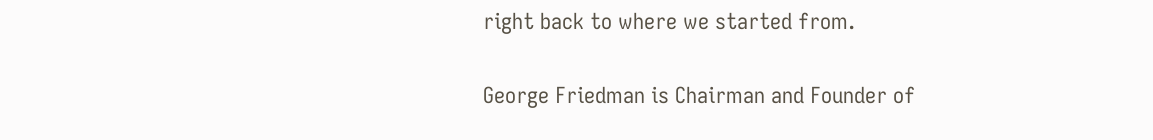right back to where we started from.

George Friedman is Chairman and Founder of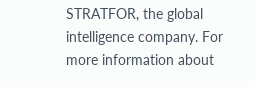STRATFOR, the global intelligence company. For more information about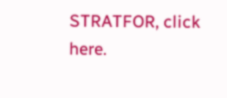STRATFOR, click here.